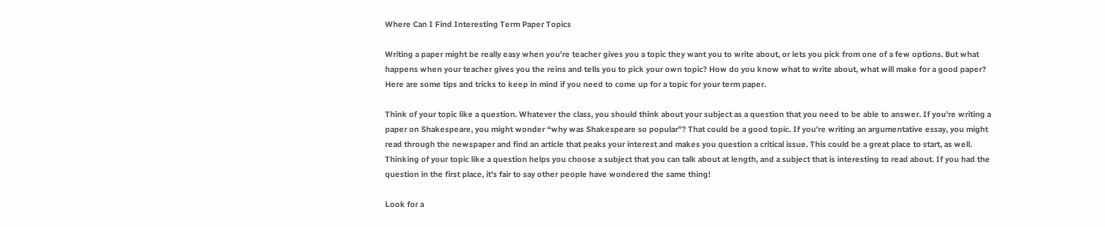Where Can I Find Interesting Term Paper Topics

Writing a paper might be really easy when you’re teacher gives you a topic they want you to write about, or lets you pick from one of a few options. But what happens when your teacher gives you the reins and tells you to pick your own topic? How do you know what to write about, what will make for a good paper? Here are some tips and tricks to keep in mind if you need to come up for a topic for your term paper.

Think of your topic like a question. Whatever the class, you should think about your subject as a question that you need to be able to answer. If you’re writing a paper on Shakespeare, you might wonder “why was Shakespeare so popular”? That could be a good topic. If you’re writing an argumentative essay, you might read through the newspaper and find an article that peaks your interest and makes you question a critical issue. This could be a great place to start, as well. Thinking of your topic like a question helps you choose a subject that you can talk about at length, and a subject that is interesting to read about. If you had the question in the first place, it’s fair to say other people have wondered the same thing!

Look for a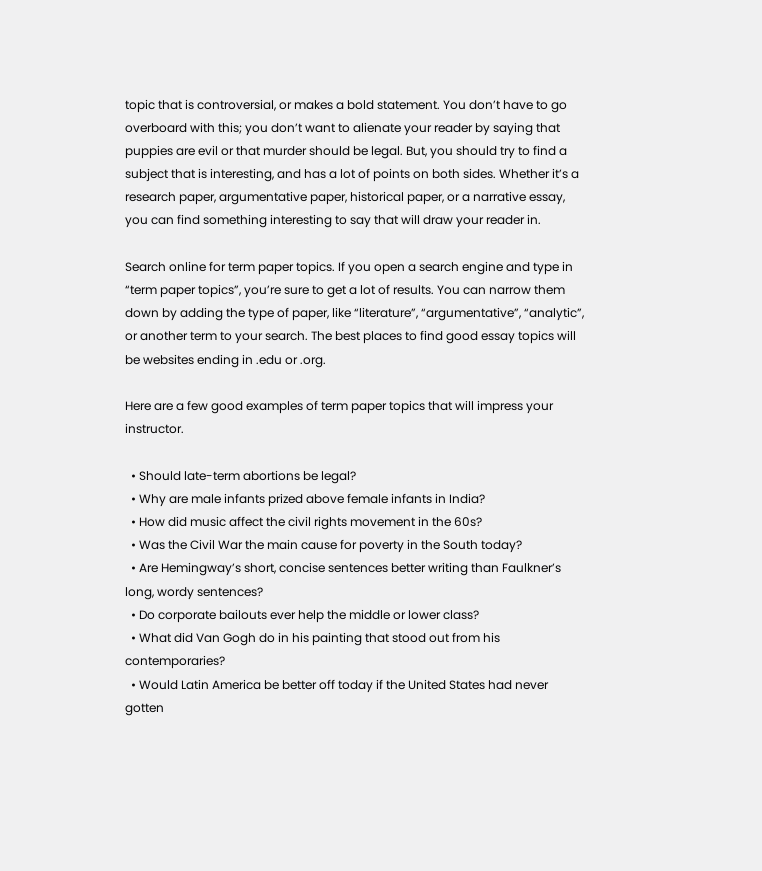topic that is controversial, or makes a bold statement. You don’t have to go overboard with this; you don’t want to alienate your reader by saying that puppies are evil or that murder should be legal. But, you should try to find a subject that is interesting, and has a lot of points on both sides. Whether it’s a research paper, argumentative paper, historical paper, or a narrative essay, you can find something interesting to say that will draw your reader in.

Search online for term paper topics. If you open a search engine and type in “term paper topics”, you’re sure to get a lot of results. You can narrow them down by adding the type of paper, like “literature”, “argumentative”, “analytic”, or another term to your search. The best places to find good essay topics will be websites ending in .edu or .org.

Here are a few good examples of term paper topics that will impress your instructor.

  • Should late-term abortions be legal?
  • Why are male infants prized above female infants in India?
  • How did music affect the civil rights movement in the 60s?
  • Was the Civil War the main cause for poverty in the South today?
  • Are Hemingway’s short, concise sentences better writing than Faulkner’s long, wordy sentences?
  • Do corporate bailouts ever help the middle or lower class?
  • What did Van Gogh do in his painting that stood out from his contemporaries?
  • Would Latin America be better off today if the United States had never gotten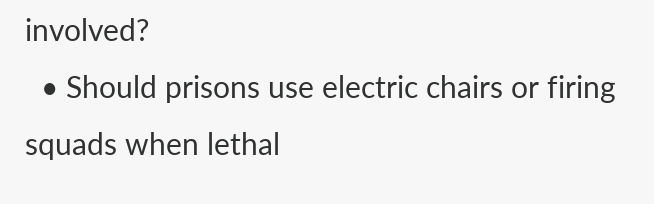involved?
  • Should prisons use electric chairs or firing squads when lethal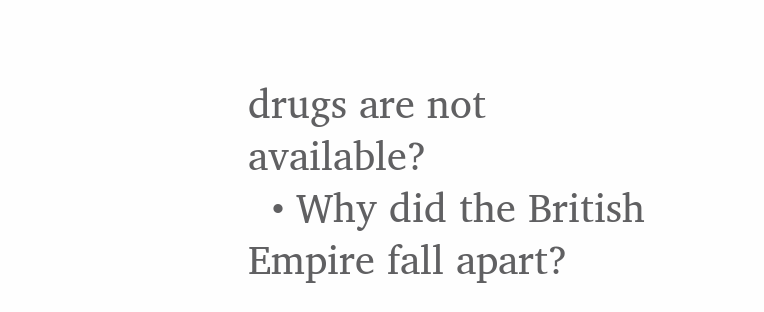drugs are not available?
  • Why did the British Empire fall apart?